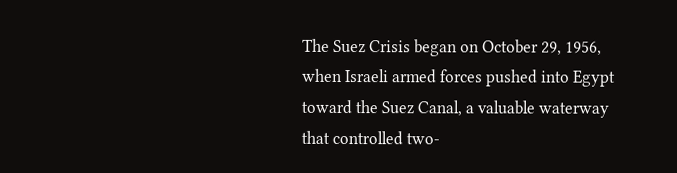The Suez Crisis began on October 29, 1956, when Israeli armed forces pushed into Egypt toward the Suez Canal, a valuable waterway that controlled two-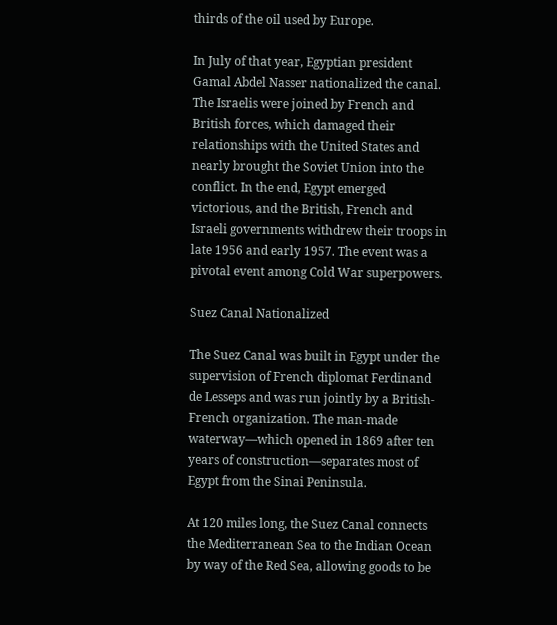thirds of the oil used by Europe.

In July of that year, Egyptian president Gamal Abdel Nasser nationalized the canal. The Israelis were joined by French and British forces, which damaged their relationships with the United States and nearly brought the Soviet Union into the conflict. In the end, Egypt emerged victorious, and the British, French and Israeli governments withdrew their troops in late 1956 and early 1957. The event was a pivotal event among Cold War superpowers.

Suez Canal Nationalized

The Suez Canal was built in Egypt under the supervision of French diplomat Ferdinand de Lesseps and was run jointly by a British-French organization. The man-made waterway—which opened in 1869 after ten years of construction—separates most of Egypt from the Sinai Peninsula.

At 120 miles long, the Suez Canal connects the Mediterranean Sea to the Indian Ocean by way of the Red Sea, allowing goods to be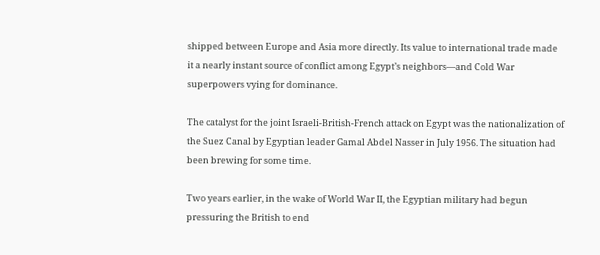shipped between Europe and Asia more directly. Its value to international trade made it a nearly instant source of conflict among Egypt’s neighbors—and Cold War superpowers vying for dominance.

The catalyst for the joint Israeli-British-French attack on Egypt was the nationalization of the Suez Canal by Egyptian leader Gamal Abdel Nasser in July 1956. The situation had been brewing for some time.

Two years earlier, in the wake of World War II, the Egyptian military had begun pressuring the British to end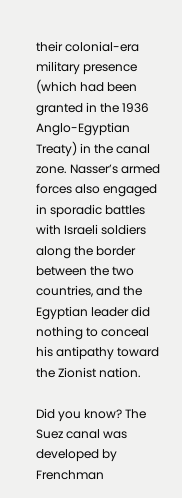their colonial-era military presence (which had been granted in the 1936 Anglo-Egyptian Treaty) in the canal zone. Nasser’s armed forces also engaged in sporadic battles with Israeli soldiers along the border between the two countries, and the Egyptian leader did nothing to conceal his antipathy toward the Zionist nation.

Did you know? The Suez canal was developed by Frenchman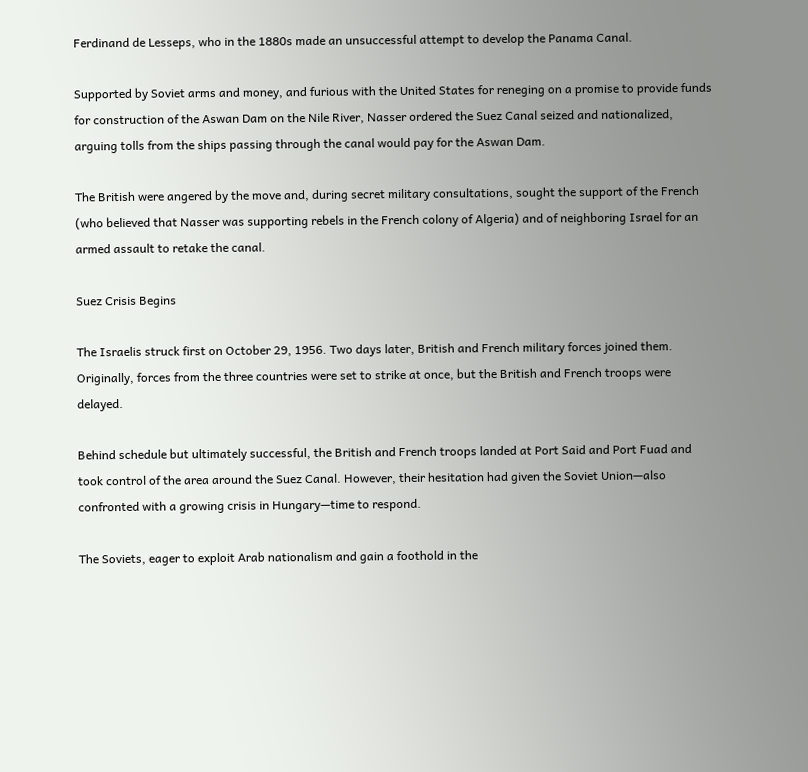Ferdinand de Lesseps, who in the 1880s made an unsuccessful attempt to develop the Panama Canal.

Supported by Soviet arms and money, and furious with the United States for reneging on a promise to provide funds for construction of the Aswan Dam on the Nile River, Nasser ordered the Suez Canal seized and nationalized, arguing tolls from the ships passing through the canal would pay for the Aswan Dam.

The British were angered by the move and, during secret military consultations, sought the support of the French (who believed that Nasser was supporting rebels in the French colony of Algeria) and of neighboring Israel for an armed assault to retake the canal.

Suez Crisis Begins

The Israelis struck first on October 29, 1956. Two days later, British and French military forces joined them. Originally, forces from the three countries were set to strike at once, but the British and French troops were delayed.

Behind schedule but ultimately successful, the British and French troops landed at Port Said and Port Fuad and took control of the area around the Suez Canal. However, their hesitation had given the Soviet Union—also confronted with a growing crisis in Hungary—time to respond.

The Soviets, eager to exploit Arab nationalism and gain a foothold in the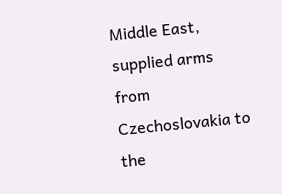Middle East, supplied arms from Czechoslovakia to the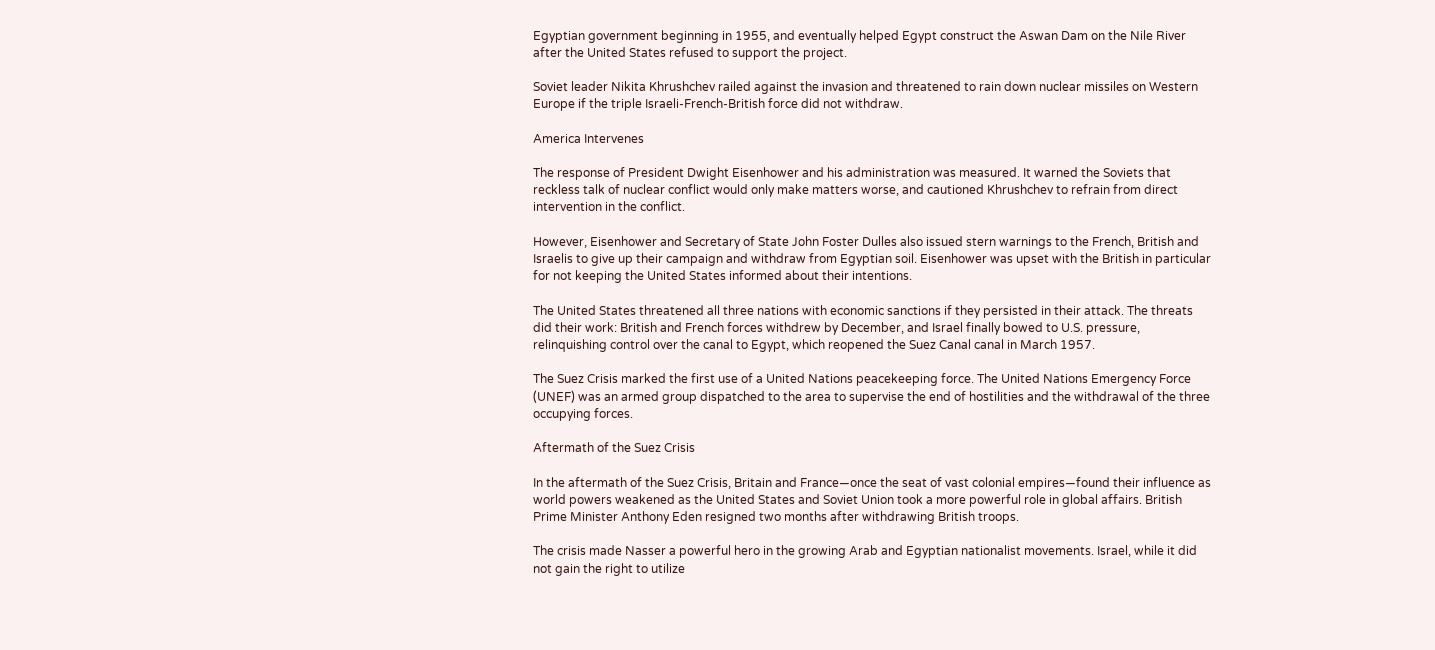Egyptian government beginning in 1955, and eventually helped Egypt construct the Aswan Dam on the Nile River after the United States refused to support the project.

Soviet leader Nikita Khrushchev railed against the invasion and threatened to rain down nuclear missiles on Western Europe if the triple Israeli-French-British force did not withdraw.

America Intervenes

The response of President Dwight Eisenhower and his administration was measured. It warned the Soviets that reckless talk of nuclear conflict would only make matters worse, and cautioned Khrushchev to refrain from direct intervention in the conflict.

However, Eisenhower and Secretary of State John Foster Dulles also issued stern warnings to the French, British and Israelis to give up their campaign and withdraw from Egyptian soil. Eisenhower was upset with the British in particular for not keeping the United States informed about their intentions.

The United States threatened all three nations with economic sanctions if they persisted in their attack. The threats did their work: British and French forces withdrew by December, and Israel finally bowed to U.S. pressure, relinquishing control over the canal to Egypt, which reopened the Suez Canal canal in March 1957.

The Suez Crisis marked the first use of a United Nations peacekeeping force. The United Nations Emergency Force (UNEF) was an armed group dispatched to the area to supervise the end of hostilities and the withdrawal of the three occupying forces.

Aftermath of the Suez Crisis

In the aftermath of the Suez Crisis, Britain and France—once the seat of vast colonial empires—found their influence as world powers weakened as the United States and Soviet Union took a more powerful role in global affairs. British Prime Minister Anthony Eden resigned two months after withdrawing British troops.

The crisis made Nasser a powerful hero in the growing Arab and Egyptian nationalist movements. Israel, while it did not gain the right to utilize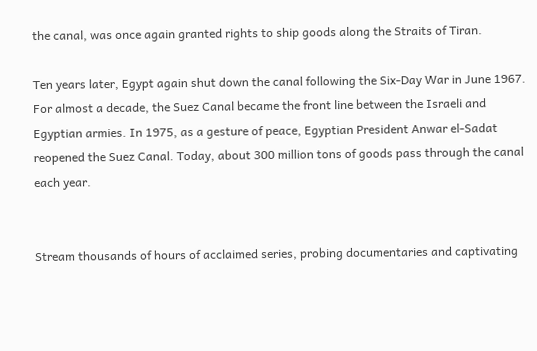the canal, was once again granted rights to ship goods along the Straits of Tiran.

Ten years later, Egypt again shut down the canal following the Six-Day War in June 1967. For almost a decade, the Suez Canal became the front line between the Israeli and Egyptian armies. In 1975, as a gesture of peace, Egyptian President Anwar el-Sadat reopened the Suez Canal. Today, about 300 million tons of goods pass through the canal each year.


Stream thousands of hours of acclaimed series, probing documentaries and captivating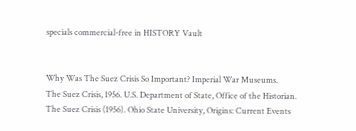specials commercial-free in HISTORY Vault


Why Was The Suez Crisis So Important? Imperial War Museums.
The Suez Crisis, 1956. U.S. Department of State, Office of the Historian.
The Suez Crisis (1956). Ohio State University, Origins: Current Events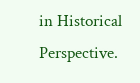in Historical Perspective.